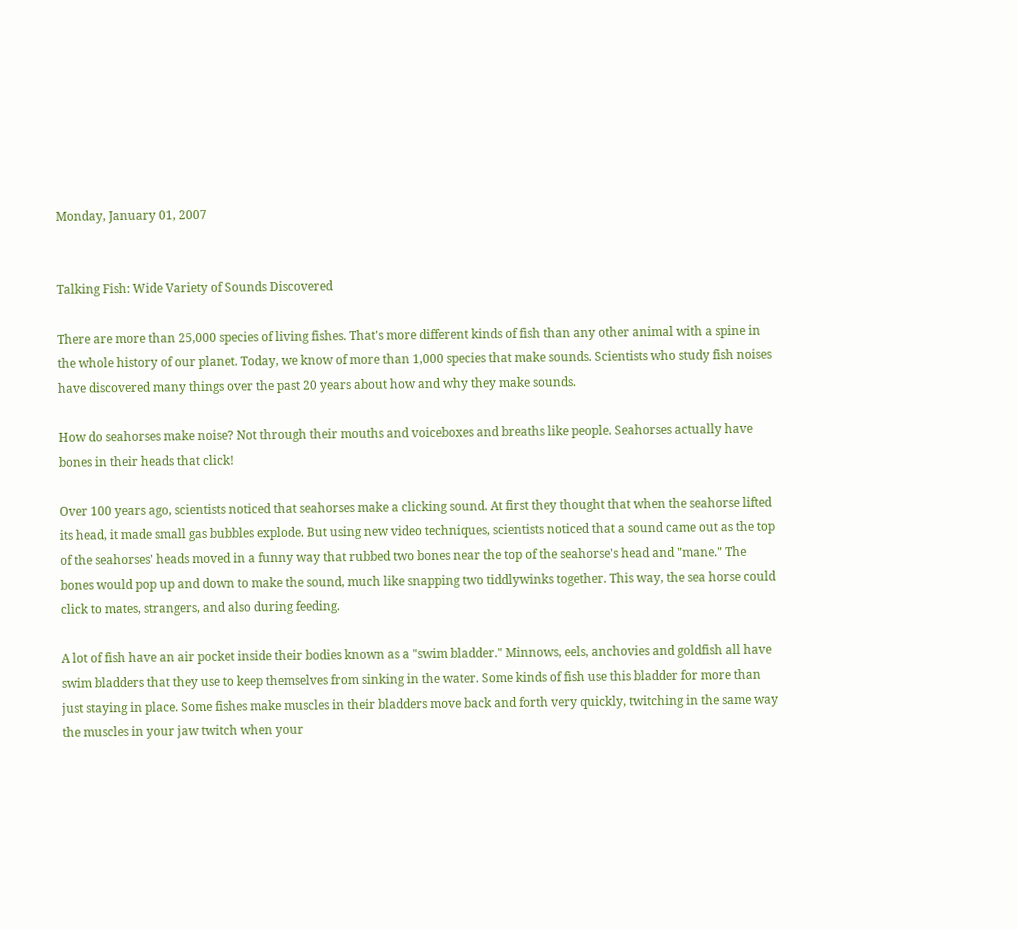Monday, January 01, 2007


Talking Fish: Wide Variety of Sounds Discovered

There are more than 25,000 species of living fishes. That's more different kinds of fish than any other animal with a spine in the whole history of our planet. Today, we know of more than 1,000 species that make sounds. Scientists who study fish noises have discovered many things over the past 20 years about how and why they make sounds.

How do seahorses make noise? Not through their mouths and voiceboxes and breaths like people. Seahorses actually have bones in their heads that click!

Over 100 years ago, scientists noticed that seahorses make a clicking sound. At first they thought that when the seahorse lifted its head, it made small gas bubbles explode. But using new video techniques, scientists noticed that a sound came out as the top of the seahorses' heads moved in a funny way that rubbed two bones near the top of the seahorse's head and "mane." The bones would pop up and down to make the sound, much like snapping two tiddlywinks together. This way, the sea horse could click to mates, strangers, and also during feeding.

A lot of fish have an air pocket inside their bodies known as a "swim bladder." Minnows, eels, anchovies and goldfish all have swim bladders that they use to keep themselves from sinking in the water. Some kinds of fish use this bladder for more than just staying in place. Some fishes make muscles in their bladders move back and forth very quickly, twitching in the same way the muscles in your jaw twitch when your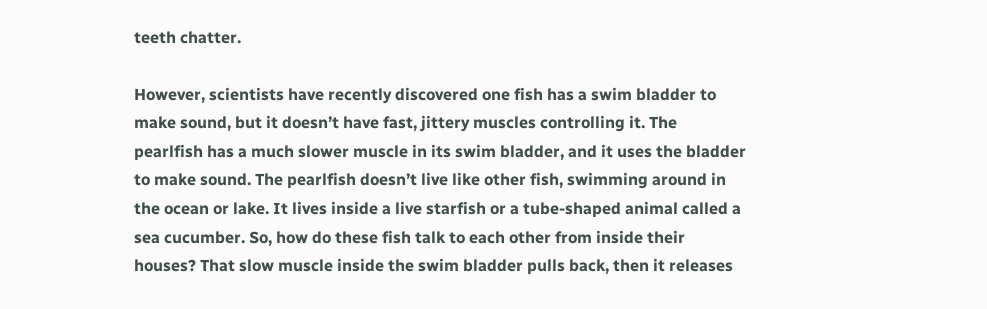teeth chatter.

However, scientists have recently discovered one fish has a swim bladder to make sound, but it doesn’t have fast, jittery muscles controlling it. The pearlfish has a much slower muscle in its swim bladder, and it uses the bladder to make sound. The pearlfish doesn’t live like other fish, swimming around in the ocean or lake. It lives inside a live starfish or a tube-shaped animal called a sea cucumber. So, how do these fish talk to each other from inside their houses? That slow muscle inside the swim bladder pulls back, then it releases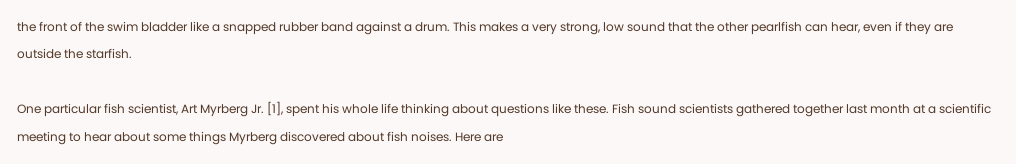the front of the swim bladder like a snapped rubber band against a drum. This makes a very strong, low sound that the other pearlfish can hear, even if they are outside the starfish.

One particular fish scientist, Art Myrberg Jr. [1], spent his whole life thinking about questions like these. Fish sound scientists gathered together last month at a scientific meeting to hear about some things Myrberg discovered about fish noises. Here are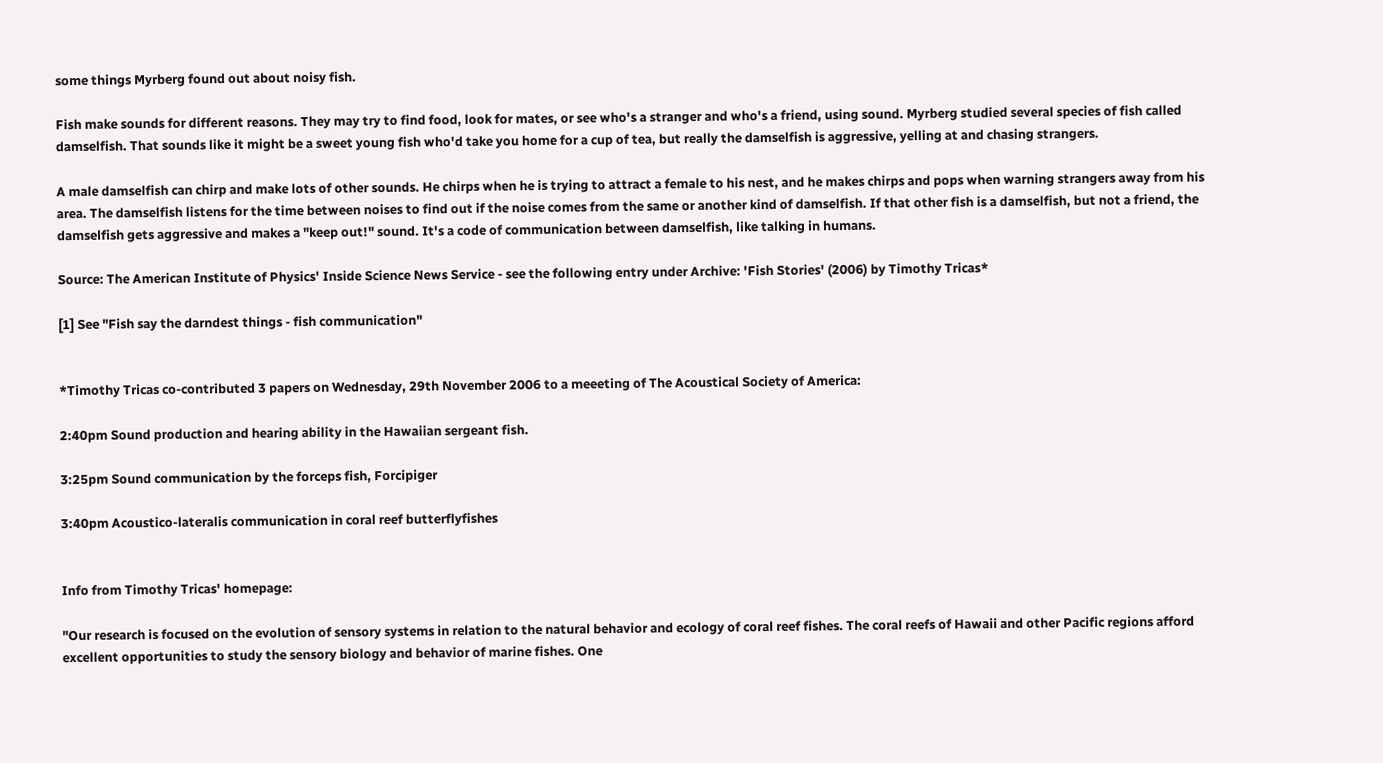some things Myrberg found out about noisy fish.

Fish make sounds for different reasons. They may try to find food, look for mates, or see who's a stranger and who's a friend, using sound. Myrberg studied several species of fish called damselfish. That sounds like it might be a sweet young fish who'd take you home for a cup of tea, but really the damselfish is aggressive, yelling at and chasing strangers.

A male damselfish can chirp and make lots of other sounds. He chirps when he is trying to attract a female to his nest, and he makes chirps and pops when warning strangers away from his area. The damselfish listens for the time between noises to find out if the noise comes from the same or another kind of damselfish. If that other fish is a damselfish, but not a friend, the damselfish gets aggressive and makes a "keep out!" sound. It's a code of communication between damselfish, like talking in humans.

Source: The American Institute of Physics' Inside Science News Service - see the following entry under Archive: 'Fish Stories' (2006) by Timothy Tricas*

[1] See "Fish say the darndest things - fish communication"


*Timothy Tricas co-contributed 3 papers on Wednesday, 29th November 2006 to a meeeting of The Acoustical Society of America:

2:40pm Sound production and hearing ability in the Hawaiian sergeant fish.

3:25pm Sound communication by the forceps fish, Forcipiger

3:40pm Acoustico-lateralis communication in coral reef butterflyfishes


Info from Timothy Tricas' homepage:

"Our research is focused on the evolution of sensory systems in relation to the natural behavior and ecology of coral reef fishes. The coral reefs of Hawaii and other Pacific regions afford excellent opportunities to study the sensory biology and behavior of marine fishes. One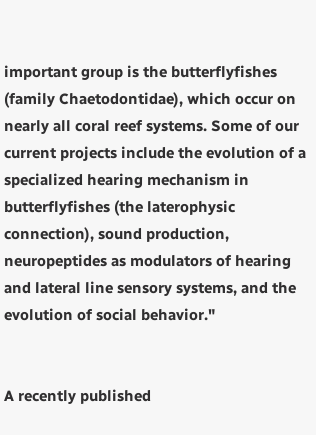important group is the butterflyfishes (family Chaetodontidae), which occur on nearly all coral reef systems. Some of our current projects include the evolution of a specialized hearing mechanism in butterflyfishes (the laterophysic connection), sound production, neuropeptides as modulators of hearing and lateral line sensory systems, and the evolution of social behavior."


A recently published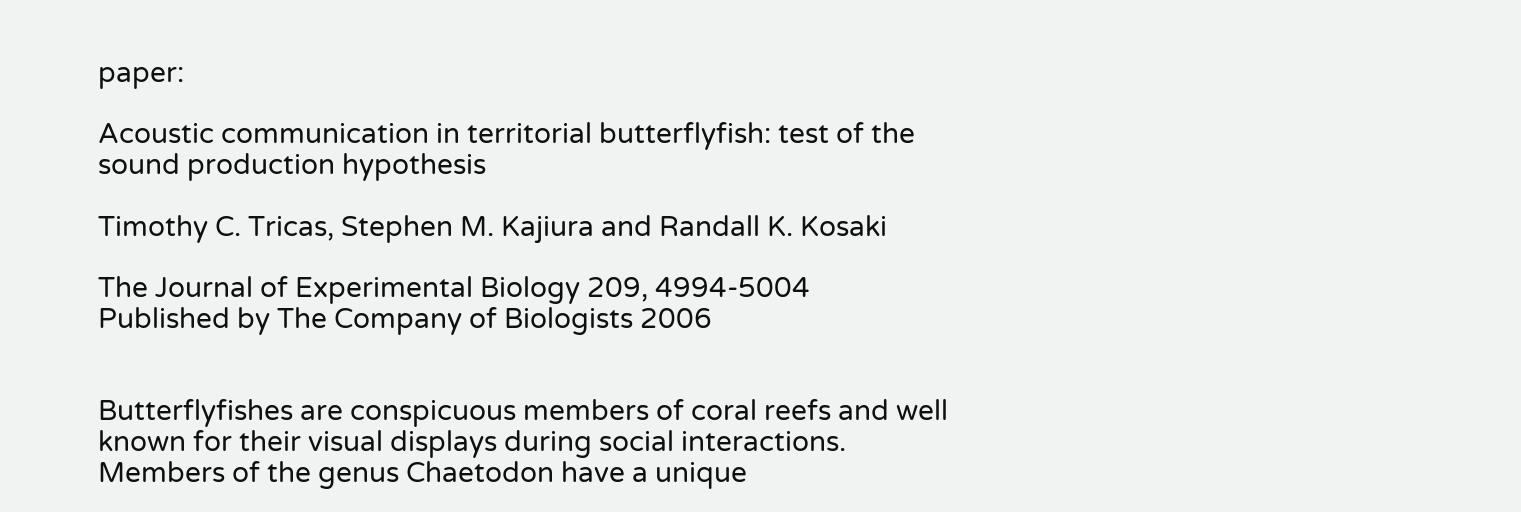paper:

Acoustic communication in territorial butterflyfish: test of the sound production hypothesis

Timothy C. Tricas, Stephen M. Kajiura and Randall K. Kosaki

The Journal of Experimental Biology 209, 4994-5004
Published by The Company of Biologists 2006


Butterflyfishes are conspicuous members of coral reefs and well known for their visual displays during social interactions. Members of the genus Chaetodon have a unique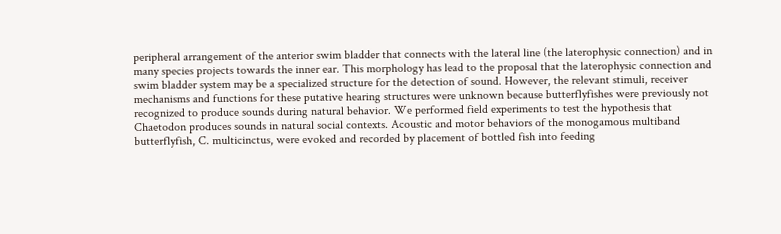peripheral arrangement of the anterior swim bladder that connects with the lateral line (the laterophysic connection) and in many species projects towards the inner ear. This morphology has lead to the proposal that the laterophysic connection and swim bladder system may be a specialized structure for the detection of sound. However, the relevant stimuli, receiver mechanisms and functions for these putative hearing structures were unknown because butterflyfishes were previously not recognized to produce sounds during natural behavior. We performed field experiments to test the hypothesis that Chaetodon produces sounds in natural social contexts. Acoustic and motor behaviors of the monogamous multiband butterflyfish, C. multicinctus, were evoked and recorded by placement of bottled fish into feeding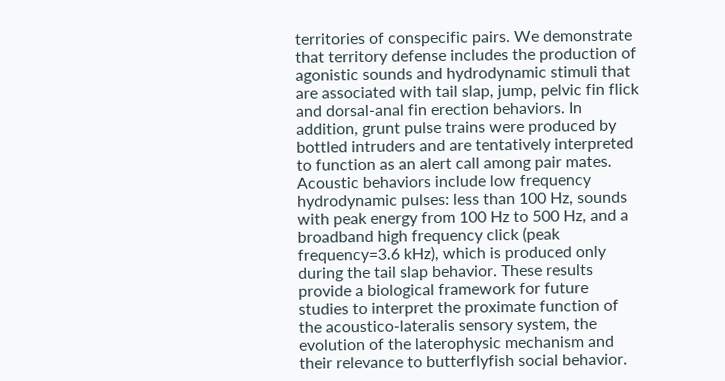territories of conspecific pairs. We demonstrate that territory defense includes the production of agonistic sounds and hydrodynamic stimuli that are associated with tail slap, jump, pelvic fin flick and dorsal-anal fin erection behaviors. In addition, grunt pulse trains were produced by bottled intruders and are tentatively interpreted to function as an alert call among pair mates. Acoustic behaviors include low frequency hydrodynamic pulses: less than 100 Hz, sounds with peak energy from 100 Hz to 500 Hz, and a broadband high frequency click (peak frequency=3.6 kHz), which is produced only during the tail slap behavior. These results provide a biological framework for future studies to interpret the proximate function of the acoustico-lateralis sensory system, the evolution of the laterophysic mechanism and their relevance to butterflyfish social behavior.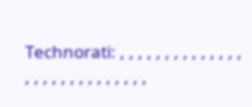Technorati: , , , , , , , , , , , , , , , , , , , , , , , , , , , ,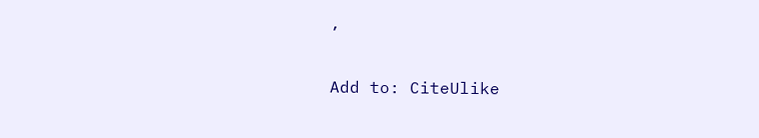,

Add to: CiteUlike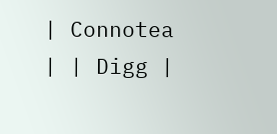| Connotea | | Digg |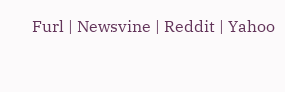Furl | Newsvine | Reddit | Yahoo